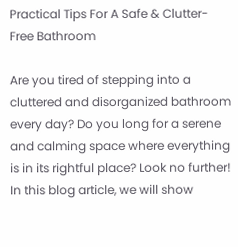Practical Tips For A Safe & Clutter-Free Bathroom

Are you tired of stepping into a cluttered and disorganized bathroom every day? Do you long for a serene and calming space where everything is in its rightful place? Look no further! In this blog article, we will show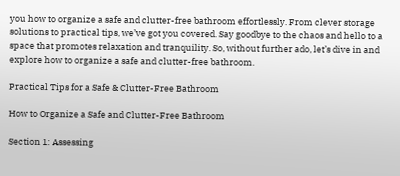you how to organize a safe and clutter-free bathroom effortlessly. From clever storage solutions to practical tips, we’ve got you covered. Say goodbye to the chaos and hello to a space that promotes relaxation and tranquility. So, without further ado, let’s dive in and explore how to organize a safe and clutter-free bathroom.

Practical Tips for a Safe & Clutter-Free Bathroom

How to Organize a Safe and Clutter-Free Bathroom

Section 1: Assessing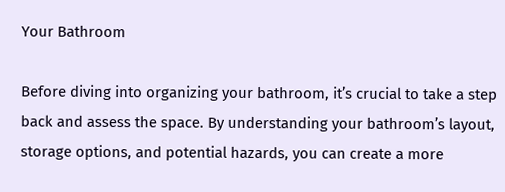Your Bathroom

Before diving into organizing your bathroom, it’s crucial to take a step back and assess the space. By understanding your bathroom’s layout, storage options, and potential hazards, you can create a more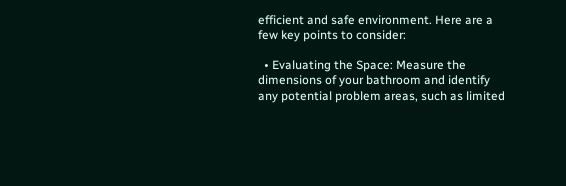efficient and safe environment. Here are a few key points to consider:

  • Evaluating the Space: Measure the dimensions of your bathroom and identify any potential problem areas, such as limited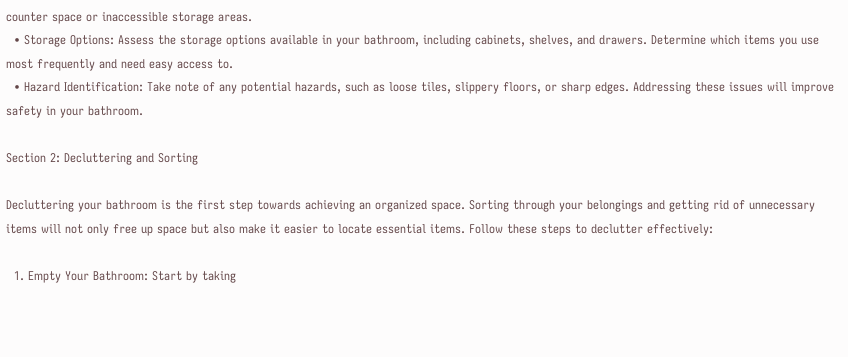counter space or inaccessible storage areas.
  • Storage Options: Assess the storage options available in your bathroom, including cabinets, shelves, and drawers. Determine which items you use most frequently and need easy access to.
  • Hazard Identification: Take note of any potential hazards, such as loose tiles, slippery floors, or sharp edges. Addressing these issues will improve safety in your bathroom.

Section 2: Decluttering and Sorting

Decluttering your bathroom is the first step towards achieving an organized space. Sorting through your belongings and getting rid of unnecessary items will not only free up space but also make it easier to locate essential items. Follow these steps to declutter effectively:

  1. Empty Your Bathroom: Start by taking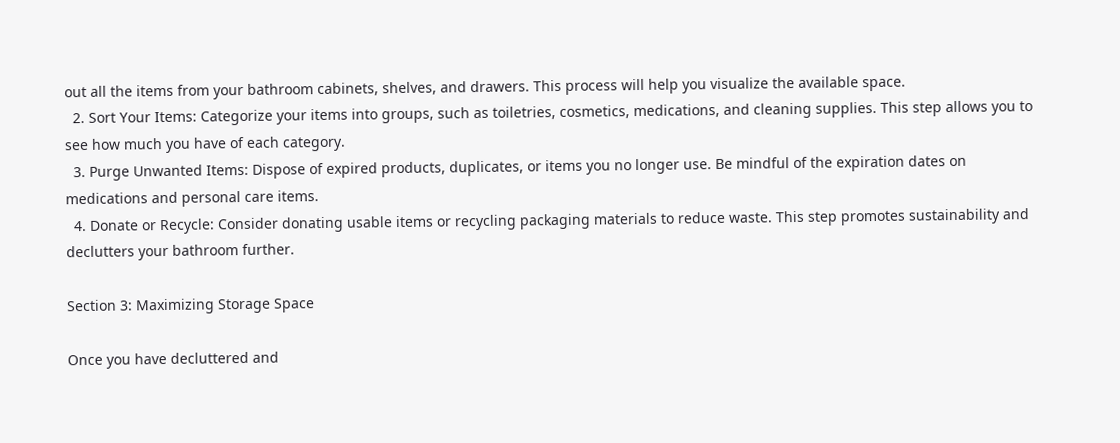out all the items from your bathroom cabinets, shelves, and drawers. This process will help you visualize the available space.
  2. Sort Your Items: Categorize your items into groups, such as toiletries, cosmetics, medications, and cleaning supplies. This step allows you to see how much you have of each category.
  3. Purge Unwanted Items: Dispose of expired products, duplicates, or items you no longer use. Be mindful of the expiration dates on medications and personal care items.
  4. Donate or Recycle: Consider donating usable items or recycling packaging materials to reduce waste. This step promotes sustainability and declutters your bathroom further.

Section 3: Maximizing Storage Space

Once you have decluttered and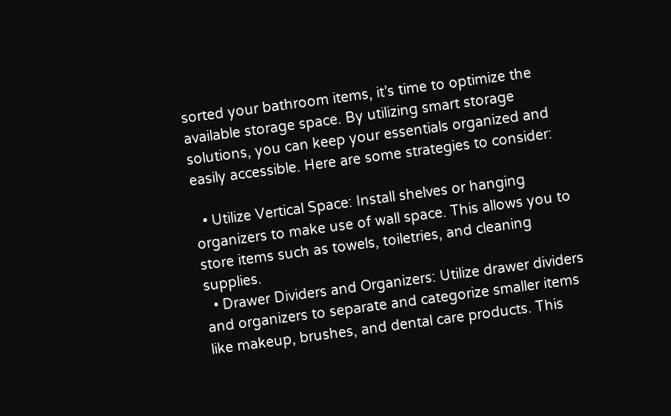sorted your bathroom items, it’s time to optimize the available storage space. By utilizing smart storage solutions, you can keep your essentials organized and easily accessible. Here are some strategies to consider:

  • Utilize Vertical Space: Install shelves or hanging organizers to make use of wall space. This allows you to store items such as towels, toiletries, and cleaning supplies.
  • Drawer Dividers and Organizers: Utilize drawer dividers and organizers to separate and categorize smaller items like makeup, brushes, and dental care products. This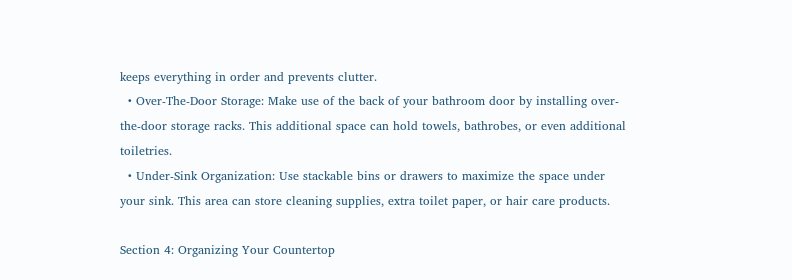keeps everything in order and prevents clutter.
  • Over-The-Door Storage: Make use of the back of your bathroom door by installing over-the-door storage racks. This additional space can hold towels, bathrobes, or even additional toiletries.
  • Under-Sink Organization: Use stackable bins or drawers to maximize the space under your sink. This area can store cleaning supplies, extra toilet paper, or hair care products.

Section 4: Organizing Your Countertop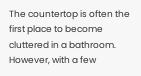The countertop is often the first place to become cluttered in a bathroom. However, with a few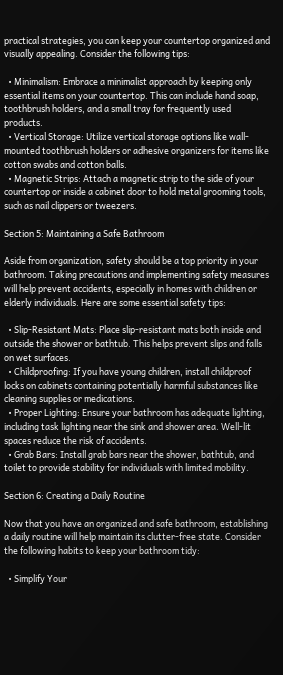practical strategies, you can keep your countertop organized and visually appealing. Consider the following tips:

  • Minimalism: Embrace a minimalist approach by keeping only essential items on your countertop. This can include hand soap, toothbrush holders, and a small tray for frequently used products.
  • Vertical Storage: Utilize vertical storage options like wall-mounted toothbrush holders or adhesive organizers for items like cotton swabs and cotton balls.
  • Magnetic Strips: Attach a magnetic strip to the side of your countertop or inside a cabinet door to hold metal grooming tools, such as nail clippers or tweezers.

Section 5: Maintaining a Safe Bathroom

Aside from organization, safety should be a top priority in your bathroom. Taking precautions and implementing safety measures will help prevent accidents, especially in homes with children or elderly individuals. Here are some essential safety tips:

  • Slip-Resistant Mats: Place slip-resistant mats both inside and outside the shower or bathtub. This helps prevent slips and falls on wet surfaces.
  • Childproofing: If you have young children, install childproof locks on cabinets containing potentially harmful substances like cleaning supplies or medications.
  • Proper Lighting: Ensure your bathroom has adequate lighting, including task lighting near the sink and shower area. Well-lit spaces reduce the risk of accidents.
  • Grab Bars: Install grab bars near the shower, bathtub, and toilet to provide stability for individuals with limited mobility.

Section 6: Creating a Daily Routine

Now that you have an organized and safe bathroom, establishing a daily routine will help maintain its clutter-free state. Consider the following habits to keep your bathroom tidy:

  • Simplify Your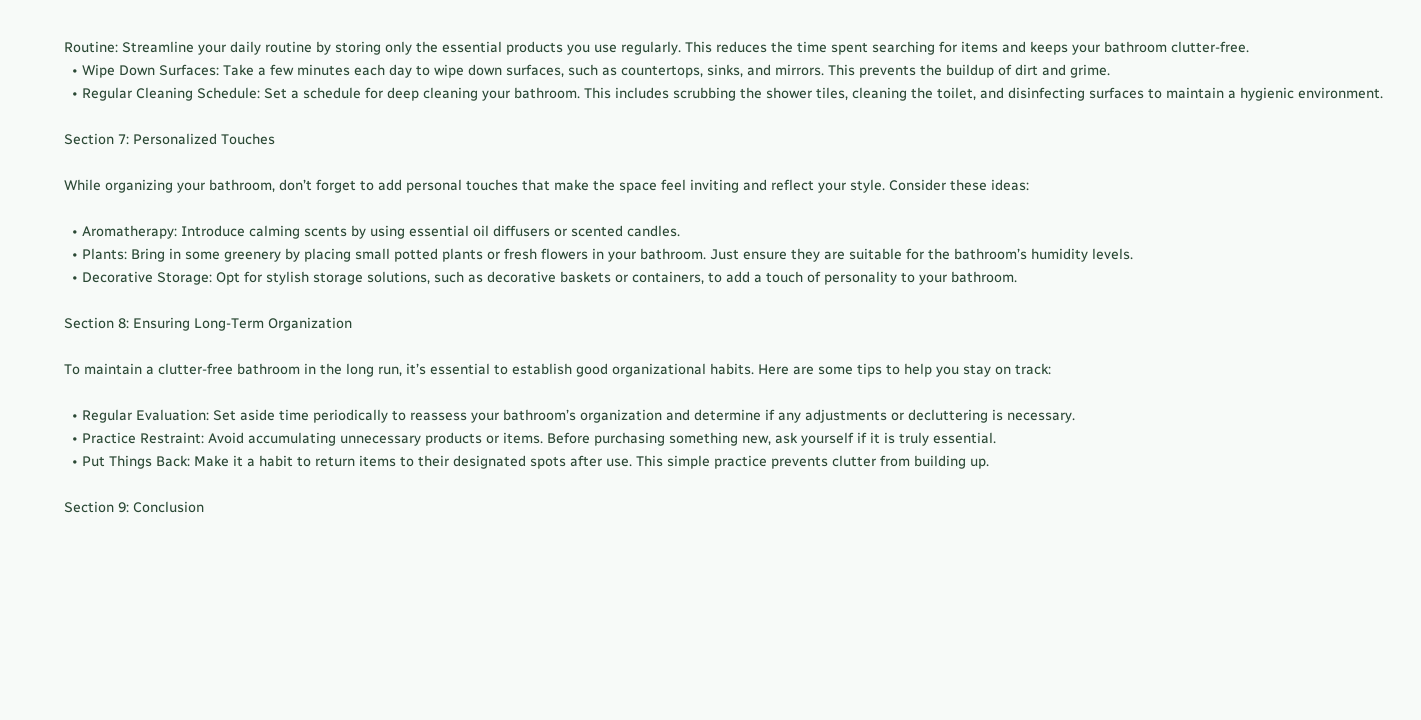Routine: Streamline your daily routine by storing only the essential products you use regularly. This reduces the time spent searching for items and keeps your bathroom clutter-free.
  • Wipe Down Surfaces: Take a few minutes each day to wipe down surfaces, such as countertops, sinks, and mirrors. This prevents the buildup of dirt and grime.
  • Regular Cleaning Schedule: Set a schedule for deep cleaning your bathroom. This includes scrubbing the shower tiles, cleaning the toilet, and disinfecting surfaces to maintain a hygienic environment.

Section 7: Personalized Touches

While organizing your bathroom, don’t forget to add personal touches that make the space feel inviting and reflect your style. Consider these ideas:

  • Aromatherapy: Introduce calming scents by using essential oil diffusers or scented candles.
  • Plants: Bring in some greenery by placing small potted plants or fresh flowers in your bathroom. Just ensure they are suitable for the bathroom’s humidity levels.
  • Decorative Storage: Opt for stylish storage solutions, such as decorative baskets or containers, to add a touch of personality to your bathroom.

Section 8: Ensuring Long-Term Organization

To maintain a clutter-free bathroom in the long run, it’s essential to establish good organizational habits. Here are some tips to help you stay on track:

  • Regular Evaluation: Set aside time periodically to reassess your bathroom’s organization and determine if any adjustments or decluttering is necessary.
  • Practice Restraint: Avoid accumulating unnecessary products or items. Before purchasing something new, ask yourself if it is truly essential.
  • Put Things Back: Make it a habit to return items to their designated spots after use. This simple practice prevents clutter from building up.

Section 9: Conclusion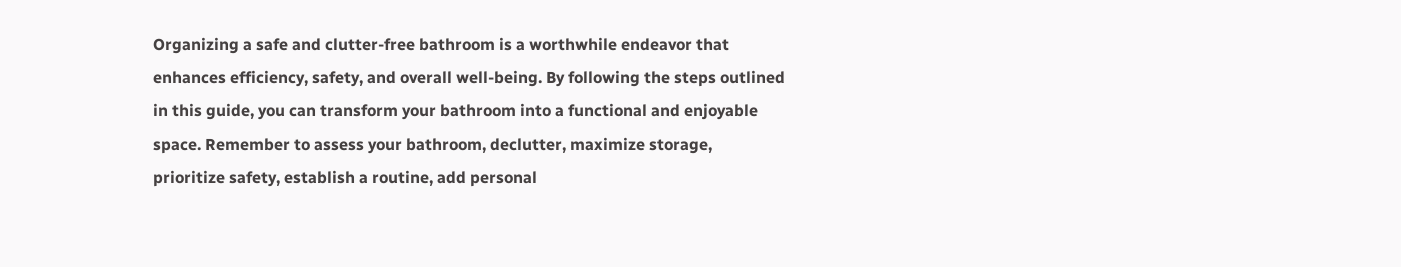Organizing a safe and clutter-free bathroom is a worthwhile endeavor that enhances efficiency, safety, and overall well-being. By following the steps outlined in this guide, you can transform your bathroom into a functional and enjoyable space. Remember to assess your bathroom, declutter, maximize storage, prioritize safety, establish a routine, add personal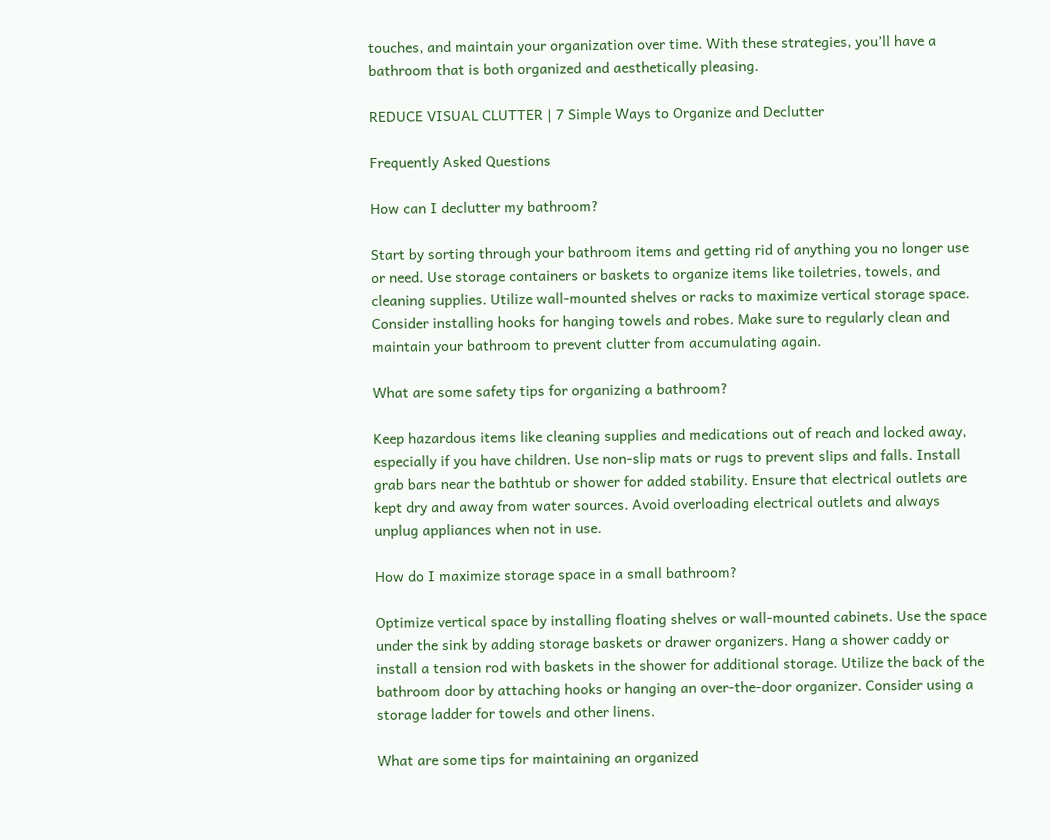touches, and maintain your organization over time. With these strategies, you’ll have a bathroom that is both organized and aesthetically pleasing.

REDUCE VISUAL CLUTTER | 7 Simple Ways to Organize and Declutter

Frequently Asked Questions

How can I declutter my bathroom?

Start by sorting through your bathroom items and getting rid of anything you no longer use or need. Use storage containers or baskets to organize items like toiletries, towels, and cleaning supplies. Utilize wall-mounted shelves or racks to maximize vertical storage space. Consider installing hooks for hanging towels and robes. Make sure to regularly clean and maintain your bathroom to prevent clutter from accumulating again.

What are some safety tips for organizing a bathroom?

Keep hazardous items like cleaning supplies and medications out of reach and locked away, especially if you have children. Use non-slip mats or rugs to prevent slips and falls. Install grab bars near the bathtub or shower for added stability. Ensure that electrical outlets are kept dry and away from water sources. Avoid overloading electrical outlets and always unplug appliances when not in use.

How do I maximize storage space in a small bathroom?

Optimize vertical space by installing floating shelves or wall-mounted cabinets. Use the space under the sink by adding storage baskets or drawer organizers. Hang a shower caddy or install a tension rod with baskets in the shower for additional storage. Utilize the back of the bathroom door by attaching hooks or hanging an over-the-door organizer. Consider using a storage ladder for towels and other linens.

What are some tips for maintaining an organized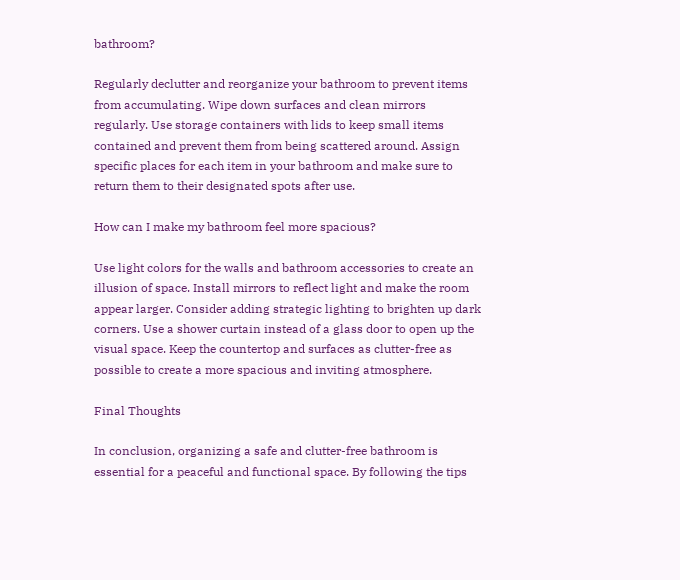bathroom?

Regularly declutter and reorganize your bathroom to prevent items from accumulating. Wipe down surfaces and clean mirrors regularly. Use storage containers with lids to keep small items contained and prevent them from being scattered around. Assign specific places for each item in your bathroom and make sure to return them to their designated spots after use.

How can I make my bathroom feel more spacious?

Use light colors for the walls and bathroom accessories to create an illusion of space. Install mirrors to reflect light and make the room appear larger. Consider adding strategic lighting to brighten up dark corners. Use a shower curtain instead of a glass door to open up the visual space. Keep the countertop and surfaces as clutter-free as possible to create a more spacious and inviting atmosphere.

Final Thoughts

In conclusion, organizing a safe and clutter-free bathroom is essential for a peaceful and functional space. By following the tips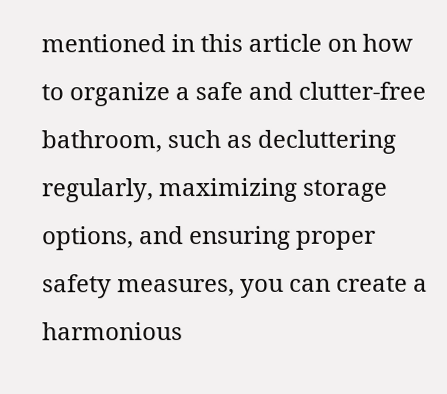mentioned in this article on how to organize a safe and clutter-free bathroom, such as decluttering regularly, maximizing storage options, and ensuring proper safety measures, you can create a harmonious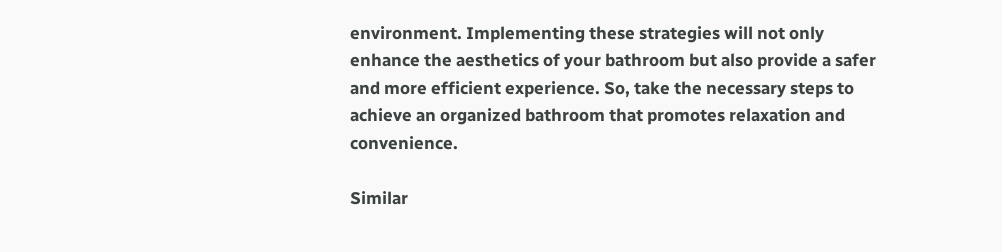environment. Implementing these strategies will not only enhance the aesthetics of your bathroom but also provide a safer and more efficient experience. So, take the necessary steps to achieve an organized bathroom that promotes relaxation and convenience.

Similar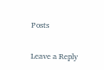Posts

Leave a Reply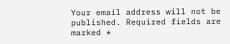Your email address will not be published. Required fields are marked *